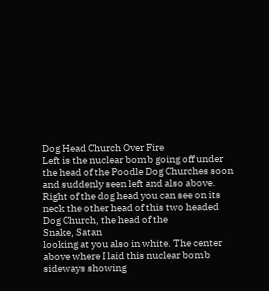Dog Head Church Over Fire
Left is the nuclear bomb going off under
the head of the Poodle Dog Churches soon
and suddenly seen left and also above.
Right of the dog head you can see on its
neck the other head of this two headed
Dog Church, the head of the
Snake, Satan
looking at you also in white. The center
above where I laid this nuclear bomb
sideways showing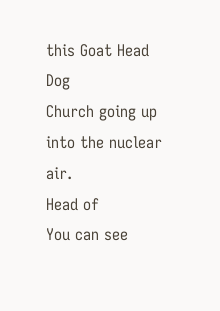this Goat Head Dog
Church going up into the nuclear air.
Head of
You can see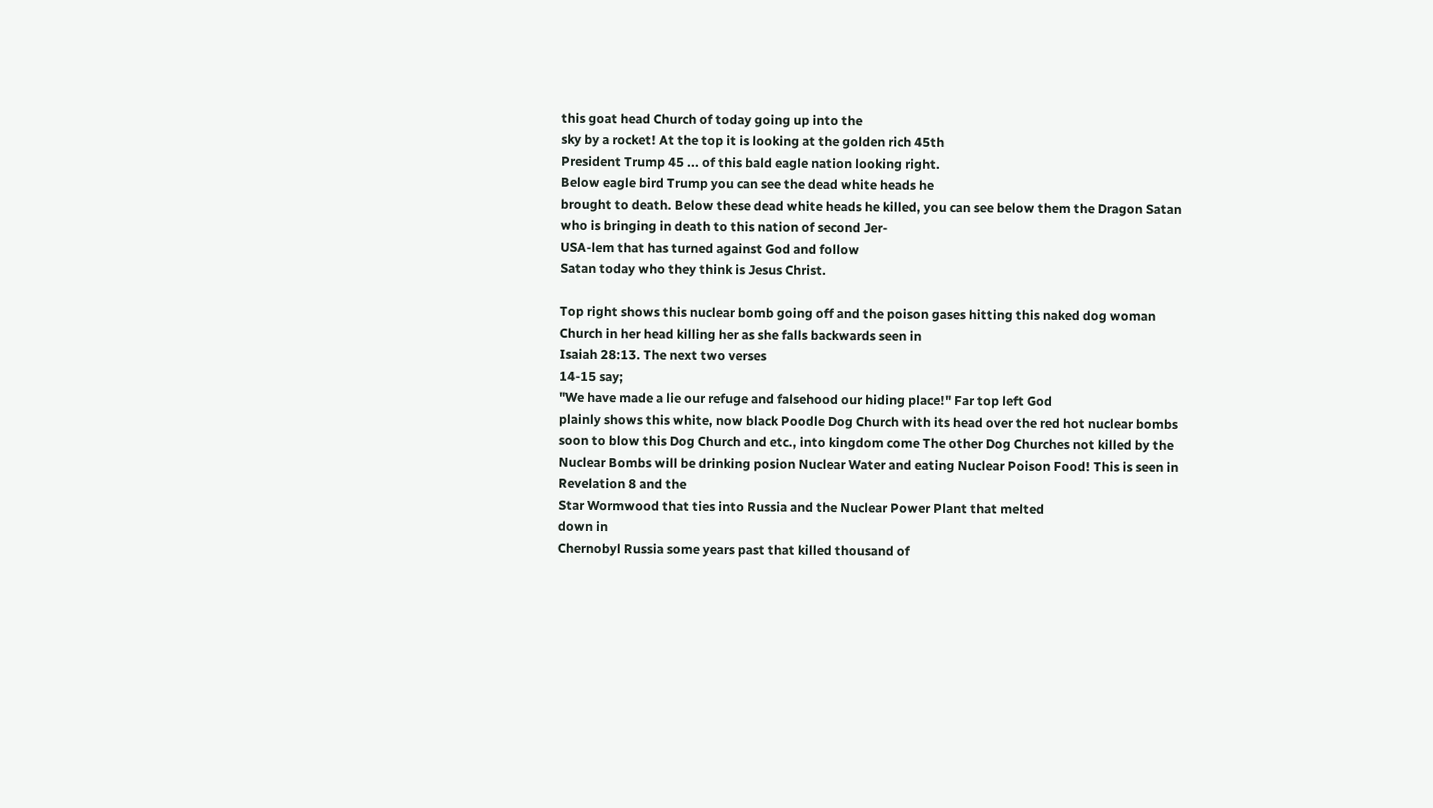this goat head Church of today going up into the
sky by a rocket! At the top it is looking at the golden rich 45th
President Trump 45 ... of this bald eagle nation looking right.
Below eagle bird Trump you can see the dead white heads he
brought to death. Below these dead white heads he killed, you can see below them the Dragon Satan
who is bringing in death to this nation of second Jer-
USA-lem that has turned against God and follow
Satan today who they think is Jesus Christ.

Top right shows this nuclear bomb going off and the poison gases hitting this naked dog woman
Church in her head killing her as she falls backwards seen in
Isaiah 28:13. The next two verses
14-15 say;
"We have made a lie our refuge and falsehood our hiding place!" Far top left God
plainly shows this white, now black Poodle Dog Church with its head over the red hot nuclear bombs
soon to blow this Dog Church and etc., into kingdom come The other Dog Churches not killed by the
Nuclear Bombs will be drinking posion Nuclear Water and eating Nuclear Poison Food! This is seen in
Revelation 8 and the
Star Wormwood that ties into Russia and the Nuclear Power Plant that melted
down in
Chernobyl Russia some years past that killed thousand of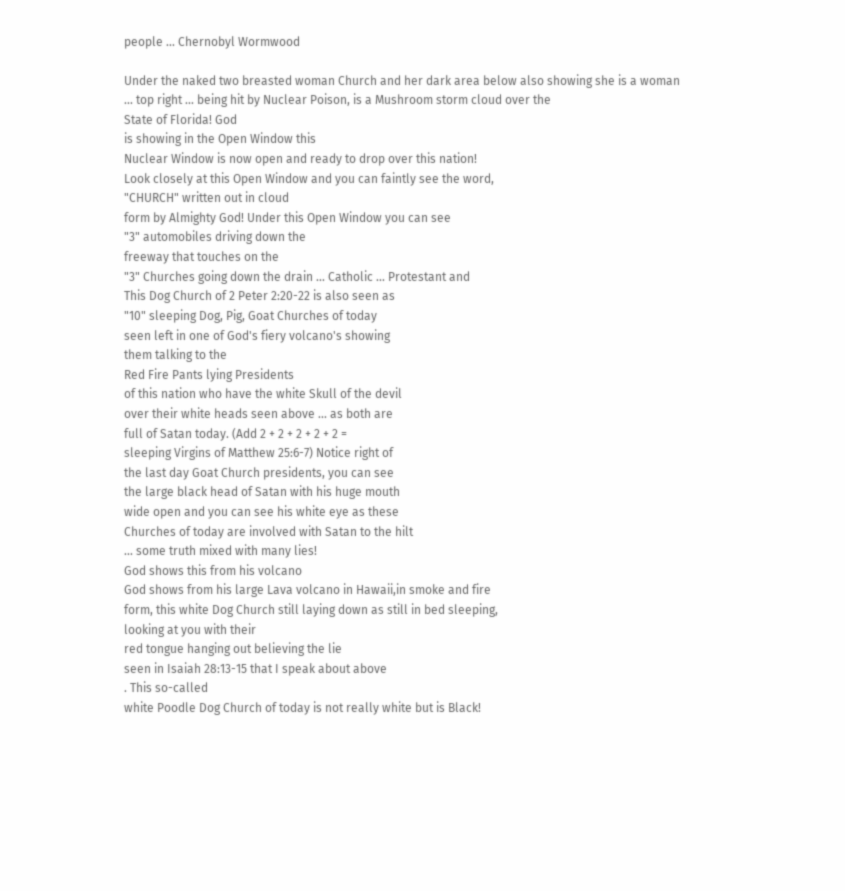people ... Chernobyl Wormwood

Under the naked two breasted woman Church and her dark area below also showing she is a woman
... top right ... being hit by Nuclear Poison, is a Mushroom storm cloud over the
State of Florida! God
is showing in the Open Window this
Nuclear Window is now open and ready to drop over this nation!
Look closely at this Open Window and you can faintly see the word,
"CHURCH" written out in cloud
form by Almighty God! Under this Open Window you can see
"3" automobiles driving down the
freeway that touches on the
"3" Churches going down the drain ... Catholic ... Protestant and
This Dog Church of 2 Peter 2:20-22 is also seen as
"10" sleeping Dog, Pig, Goat Churches of today
seen left in one of God's fiery volcano's showing
them talking to the
Red Fire Pants lying Presidents
of this nation who have the white Skull of the devil
over their white heads seen above ... as both are
full of Satan today. (Add 2 + 2 + 2 + 2 + 2 =
sleeping Virgins of Matthew 25:6-7) Notice right of
the last day Goat Church presidents, you can see
the large black head of Satan with his huge mouth
wide open and you can see his white eye as these
Churches of today are involved with Satan to the hilt
... some truth mixed with many lies!
God shows this from his volcano
God shows from his large Lava volcano in Hawaii,in smoke and fire
form, this white Dog Church still laying down as still in bed sleeping,
looking at you with their
red tongue hanging out believing the lie
seen in Isaiah 28:13-15 that I speak about above
. This so-called
white Poodle Dog Church of today is not really white but is Black!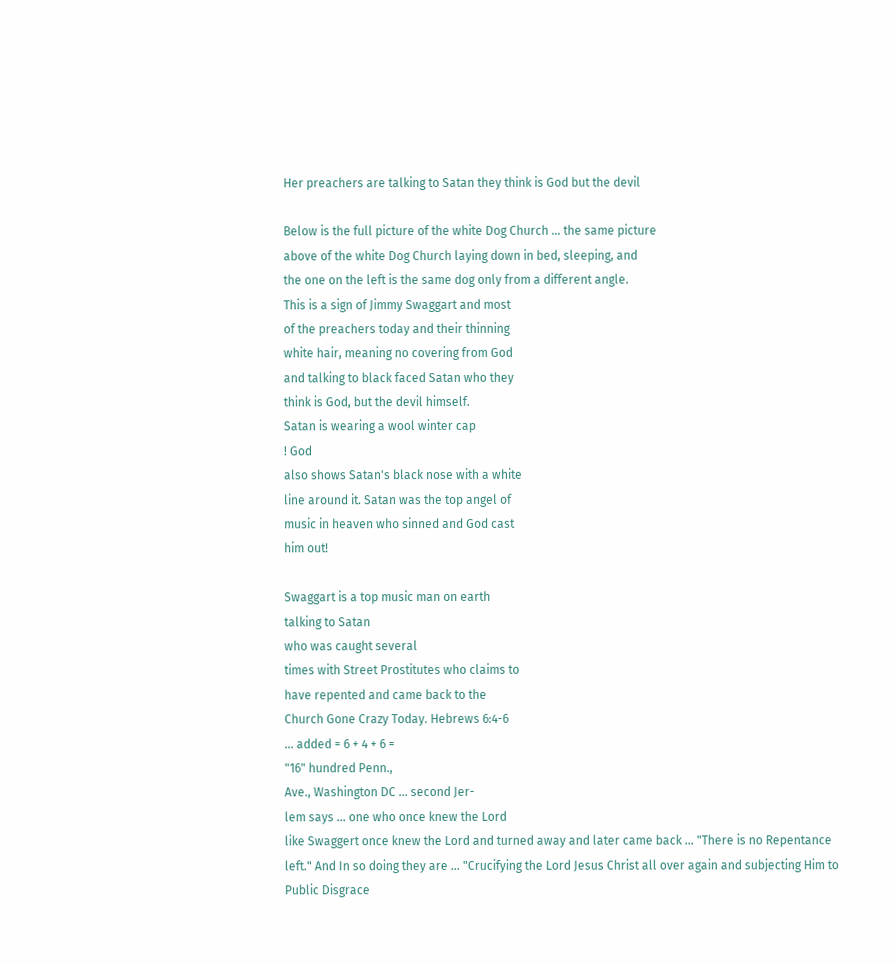Her preachers are talking to Satan they think is God but the devil

Below is the full picture of the white Dog Church ... the same picture
above of the white Dog Church laying down in bed, sleeping, and
the one on the left is the same dog only from a different angle.
This is a sign of Jimmy Swaggart and most
of the preachers today and their thinning
white hair, meaning no covering from God
and talking to black faced Satan who they
think is God, but the devil himself.
Satan is wearing a wool winter cap
! God
also shows Satan's black nose with a white
line around it. Satan was the top angel of
music in heaven who sinned and God cast
him out!

Swaggart is a top music man on earth
talking to Satan
who was caught several
times with Street Prostitutes who claims to
have repented and came back to the
Church Gone Crazy Today. Hebrews 6:4-6
... added = 6 + 4 + 6 =
"16" hundred Penn.,
Ave., Washington DC ... second Jer-
lem says ... one who once knew the Lord
like Swaggert once knew the Lord and turned away and later came back ... "There is no Repentance
left." And In so doing they are ... "Crucifying the Lord Jesus Christ all over again and subjecting Him to
Public Disgrace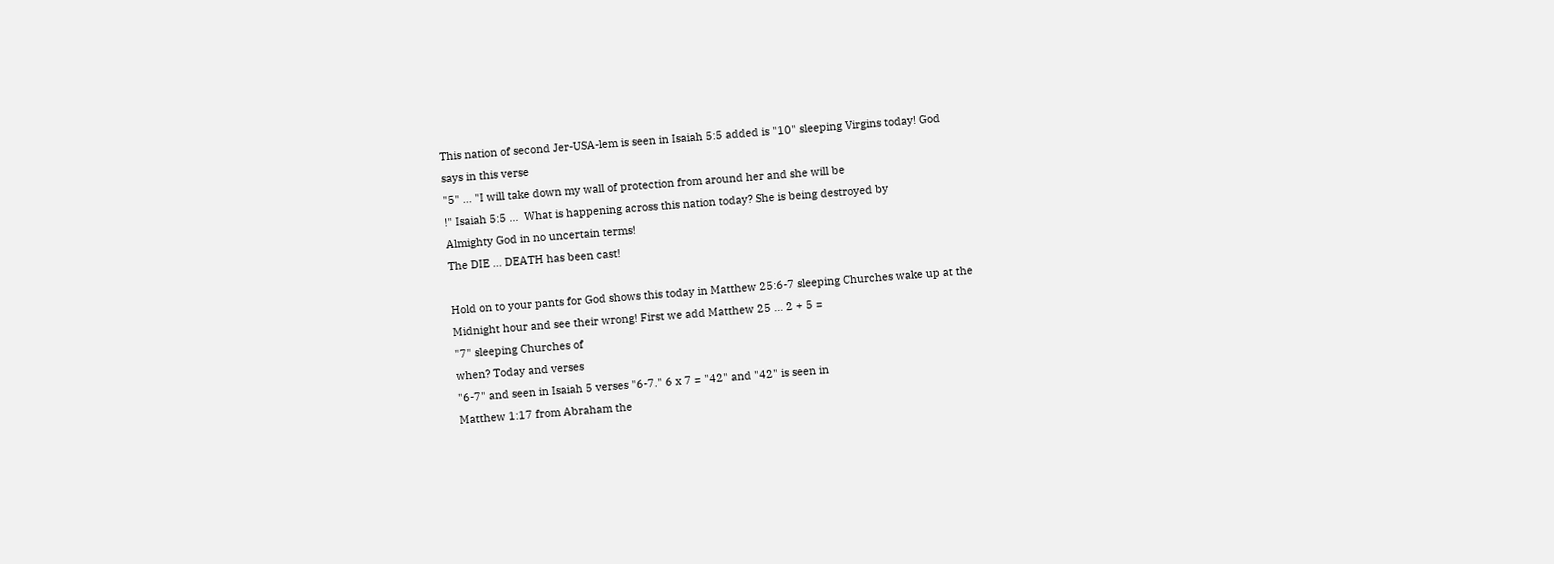This nation of second Jer-USA-lem is seen in Isaiah 5:5 added is "10" sleeping Virgins today! God
says in this verse
"5" ... "I will take down my wall of protection from around her and she will be
!" Isaiah 5:5 ...  What is happening across this nation today? She is being destroyed by
Almighty God in no uncertain terms!
The DIE ... DEATH has been cast!

Hold on to your pants for God shows this today in Matthew 25:6-7 sleeping Churches wake up at the
Midnight hour and see their wrong! First we add Matthew 25 ... 2 + 5 =
"7" sleeping Churches of
when? Today and verses
"6-7" and seen in Isaiah 5 verses "6-7." 6 x 7 = "42" and "42" is seen in
Matthew 1:17 from Abraham the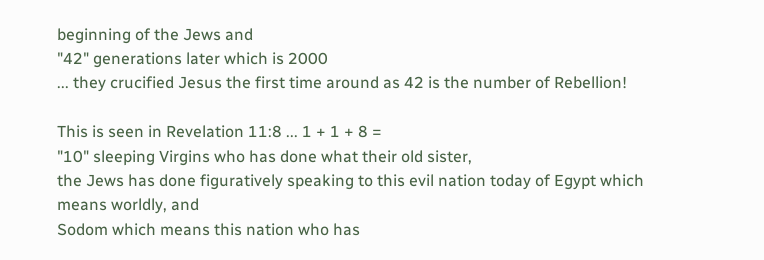beginning of the Jews and
"42" generations later which is 2000
... they crucified Jesus the first time around as 42 is the number of Rebellion!

This is seen in Revelation 11:8 ... 1 + 1 + 8 =
"10" sleeping Virgins who has done what their old sister,
the Jews has done figuratively speaking to this evil nation today of Egypt which means worldly, and
Sodom which means this nation who has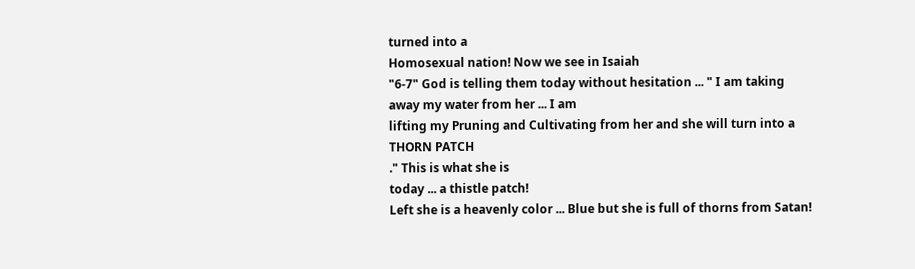turned into a
Homosexual nation! Now we see in Isaiah
"6-7" God is telling them today without hesitation ... " I am taking away my water from her ... I am
lifting my Pruning and Cultivating from her and she will turn into a THORN PATCH
." This is what she is
today ... a thistle patch!
Left she is a heavenly color ... Blue but she is full of thorns from Satan!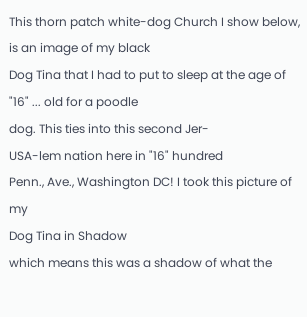This thorn patch white-dog Church I show below, is an image of my black
Dog Tina that I had to put to sleep at the age of
"16" ... old for a poodle
dog. This ties into this second Jer-
USA-lem nation here in "16" hundred
Penn., Ave., Washington DC! I took this picture of my
Dog Tina in Shadow
which means this was a shadow of what the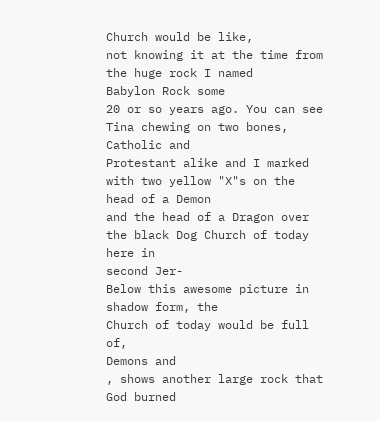Church would be like,
not knowing it at the time from the huge rock I named
Babylon Rock some
20 or so years ago. You can see Tina chewing on two bones, Catholic and
Protestant alike and I marked with two yellow "X"s on the head of a Demon
and the head of a Dragon over the black Dog Church of today here in
second Jer-
Below this awesome picture in shadow form, the
Church of today would be full of,
Demons and
, shows another large rock that God burned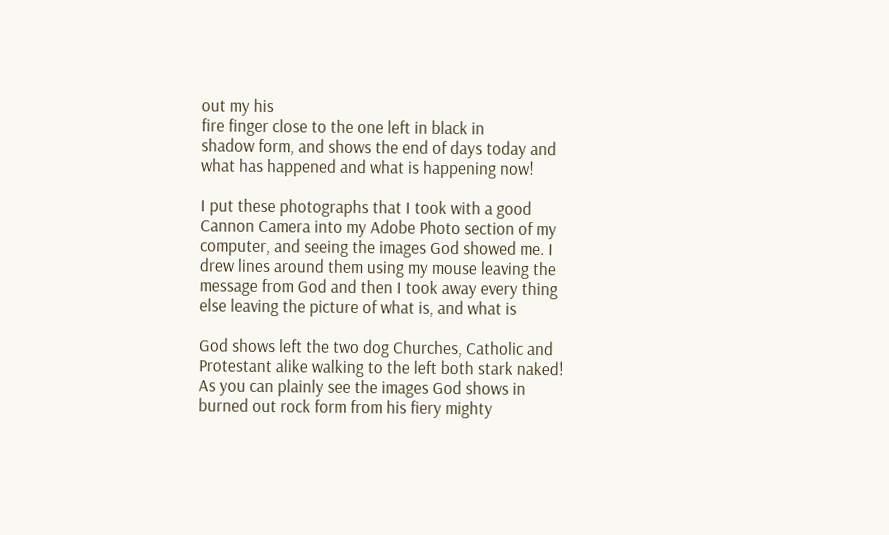out my his
fire finger close to the one left in black in
shadow form, and shows the end of days today and
what has happened and what is happening now!

I put these photographs that I took with a good
Cannon Camera into my Adobe Photo section of my
computer, and seeing the images God showed me. I
drew lines around them using my mouse leaving the
message from God and then I took away every thing
else leaving the picture of what is, and what is

God shows left the two dog Churches, Catholic and
Protestant alike walking to the left both stark naked!
As you can plainly see the images God shows in
burned out rock form from his fiery mighty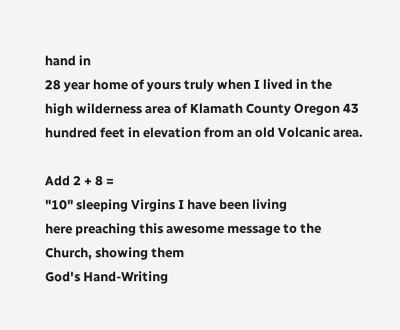hand in
28 year home of yours truly when I lived in the
high wilderness area of Klamath County Oregon 43
hundred feet in elevation from an old Volcanic area.

Add 2 + 8 =
"10" sleeping Virgins I have been living
here preaching this awesome message to the
Church, showing them
God's Hand-Writing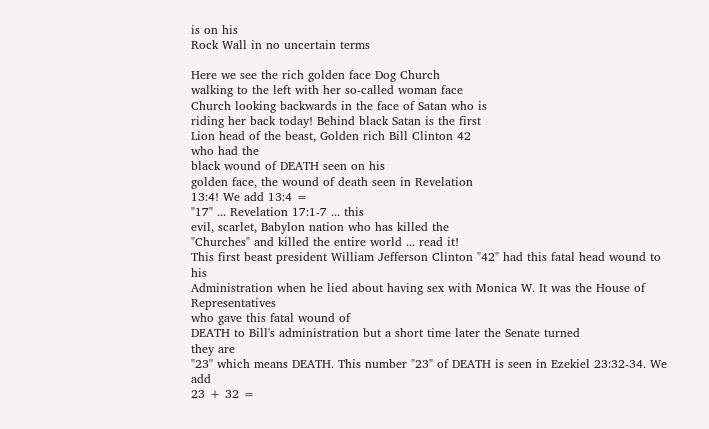is on his
Rock Wall in no uncertain terms

Here we see the rich golden face Dog Church
walking to the left with her so-called woman face
Church looking backwards in the face of Satan who is
riding her back today! Behind black Satan is the first
Lion head of the beast, Golden rich Bill Clinton 42
who had the
black wound of DEATH seen on his
golden face, the wound of death seen in Revelation
13:4! We add 13:4 =
"17" ... Revelation 17:1-7 ... this
evil, scarlet, Babylon nation who has killed the
"Churches" and killed the entire world ... read it!
This first beast president William Jefferson Clinton "42" had this fatal head wound to his
Administration when he lied about having sex with Monica W. It was the House of Representatives
who gave this fatal wound of
DEATH to Bill's administration but a short time later the Senate turned
they are
"23" which means DEATH. This number "23" of DEATH is seen in Ezekiel 23:32-34. We add
23 + 32 =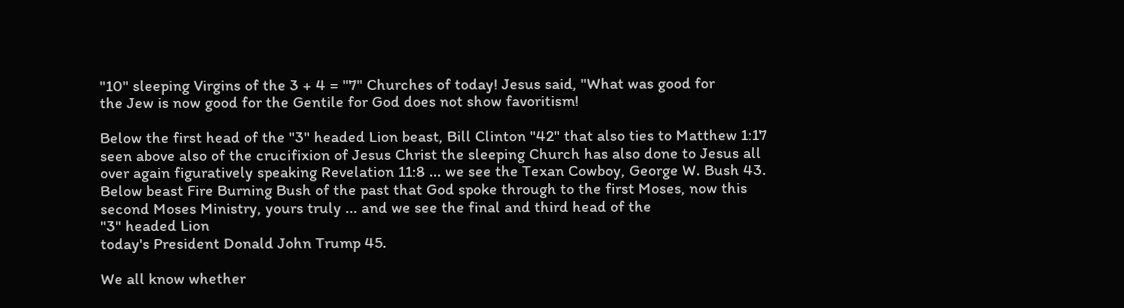"10" sleeping Virgins of the 3 + 4 = "7" Churches of today! Jesus said, "What was good for
the Jew is now good for the Gentile for God does not show favoritism!

Below the first head of the "3" headed Lion beast, Bill Clinton "42" that also ties to Matthew 1:17
seen above also of the crucifixion of Jesus Christ the sleeping Church has also done to Jesus all
over again figuratively speaking Revelation 11:8 ... we see the Texan Cowboy, George W. Bush 43.
Below beast Fire Burning Bush of the past that God spoke through to the first Moses, now this
second Moses Ministry, yours truly ... and we see the final and third head of the
"3" headed Lion
today's President Donald John Trump 45.

We all know whether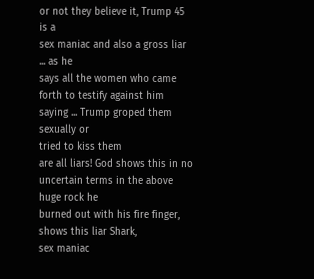or not they believe it, Trump 45 is a
sex maniac and also a gross liar ... as he
says all the women who came forth to testify against him saying ... Trump groped them sexually or
tried to kiss them
are all liars! God shows this in no uncertain terms in the above huge rock he
burned out with his fire finger, shows this liar Shark,
sex maniac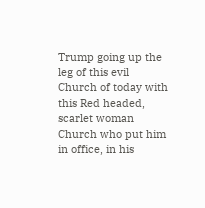Trump going up the leg of this evil
Church of today with this Red headed, scarlet woman Church who put him in office, in his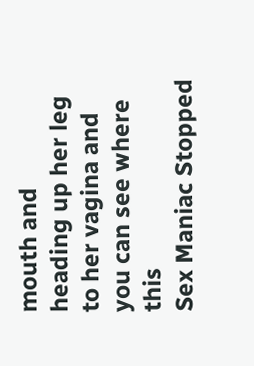mouth and
heading up her leg to her vagina and you can see where this
Sex Maniac Stopped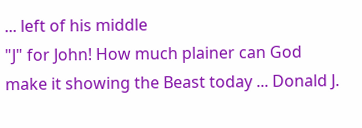... left of his middle
"J" for John! How much plainer can God make it showing the Beast today ... Donald J.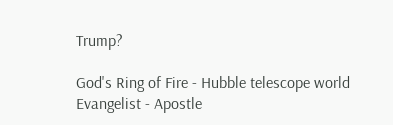Trump?

God's Ring of Fire - Hubble telescope world Evangelist - Apostle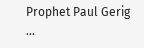Prophet Paul Gerig ...